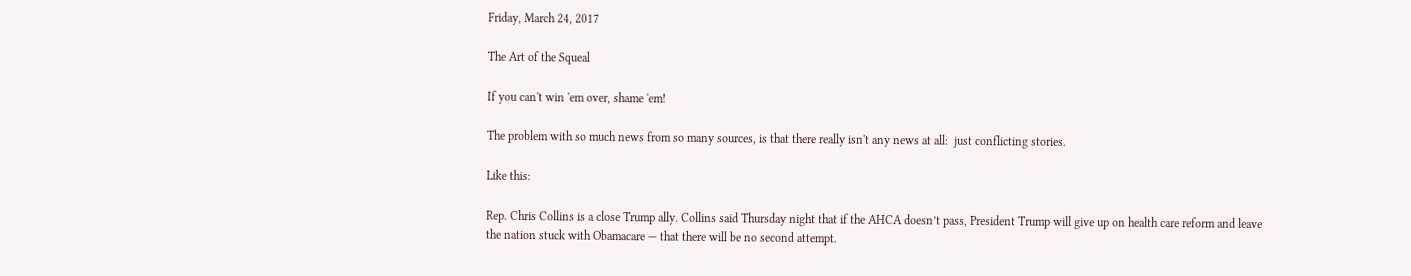Friday, March 24, 2017

The Art of the Squeal

If you can't win 'em over, shame 'em!

The problem with so much news from so many sources, is that there really isn't any news at all:  just conflicting stories.

Like this:

Rep. Chris Collins is a close Trump ally. Collins said Thursday night that if the AHCA doesn’t pass, President Trump will give up on health care reform and leave the nation stuck with Obamacare — that there will be no second attempt.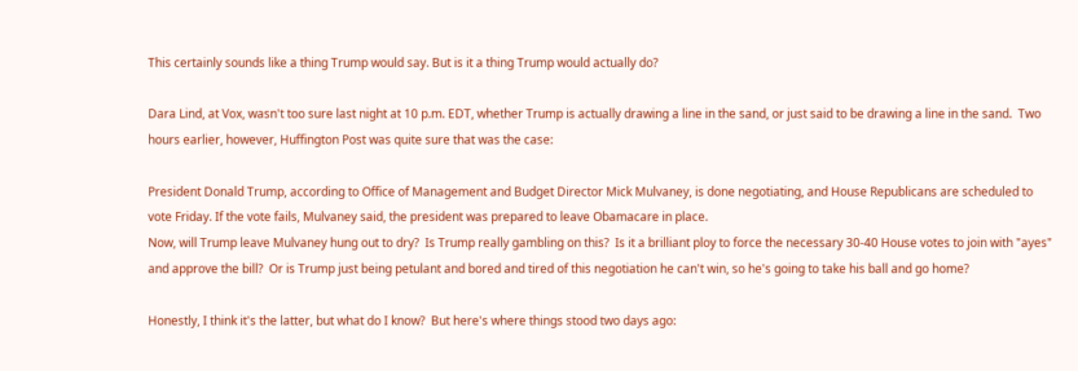This certainly sounds like a thing Trump would say. But is it a thing Trump would actually do?

Dara Lind, at Vox, wasn't too sure last night at 10 p.m. EDT, whether Trump is actually drawing a line in the sand, or just said to be drawing a line in the sand.  Two hours earlier, however, Huffington Post was quite sure that was the case:

President Donald Trump, according to Office of Management and Budget Director Mick Mulvaney, is done negotiating, and House Republicans are scheduled to vote Friday. If the vote fails, Mulvaney said, the president was prepared to leave Obamacare in place.
Now, will Trump leave Mulvaney hung out to dry?  Is Trump really gambling on this?  Is it a brilliant ploy to force the necessary 30-40 House votes to join with "ayes" and approve the bill?  Or is Trump just being petulant and bored and tired of this negotiation he can't win, so he's going to take his ball and go home?

Honestly, I think it's the latter, but what do I know?  But here's where things stood two days ago: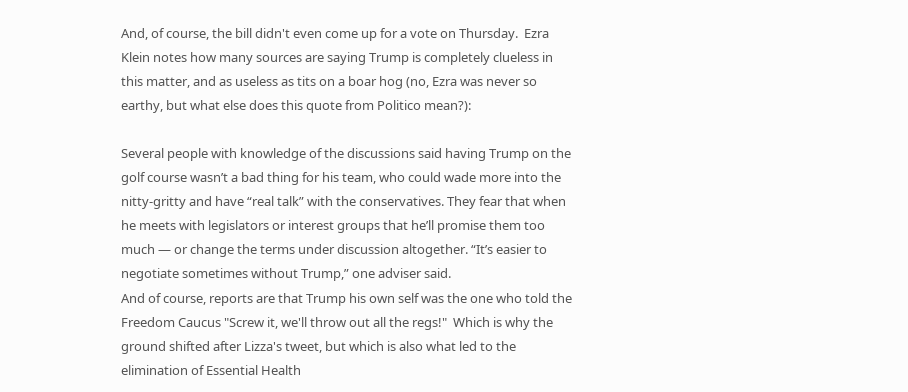And, of course, the bill didn't even come up for a vote on Thursday.  Ezra Klein notes how many sources are saying Trump is completely clueless in this matter, and as useless as tits on a boar hog (no, Ezra was never so earthy, but what else does this quote from Politico mean?):

Several people with knowledge of the discussions said having Trump on the golf course wasn’t a bad thing for his team, who could wade more into the nitty-gritty and have “real talk” with the conservatives. They fear that when he meets with legislators or interest groups that he’ll promise them too much — or change the terms under discussion altogether. “It’s easier to negotiate sometimes without Trump,” one adviser said.
And of course, reports are that Trump his own self was the one who told the Freedom Caucus "Screw it, we'll throw out all the regs!"  Which is why the ground shifted after Lizza's tweet, but which is also what led to the elimination of Essential Health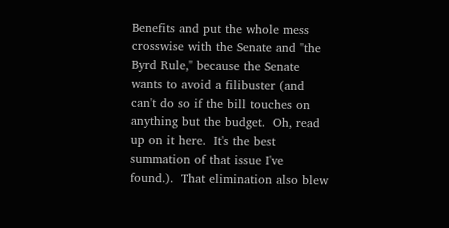Benefits and put the whole mess crosswise with the Senate and "the Byrd Rule," because the Senate wants to avoid a filibuster (and can't do so if the bill touches on anything but the budget.  Oh, read up on it here.  It's the best summation of that issue I've found.).  That elimination also blew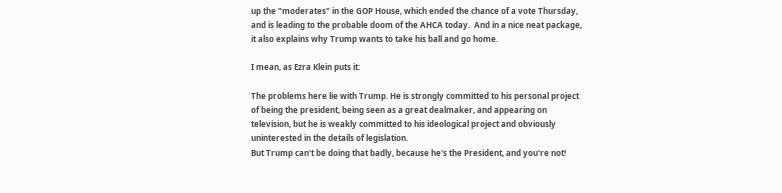up the "moderates" in the GOP House, which ended the chance of a vote Thursday, and is leading to the probable doom of the AHCA today.  And in a nice neat package, it also explains why Trump wants to take his ball and go home.

I mean, as Ezra Klein puts it:

The problems here lie with Trump. He is strongly committed to his personal project of being the president, being seen as a great dealmaker, and appearing on television, but he is weakly committed to his ideological project and obviously uninterested in the details of legislation.
But Trump can't be doing that badly, because he's the President, and you're not!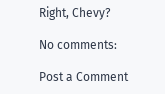Right, Chevy?

No comments:

Post a Comment